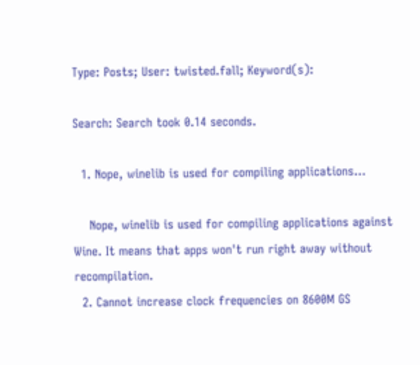Type: Posts; User: twisted.fall; Keyword(s):

Search: Search took 0.14 seconds.

  1. Nope, winelib is used for compiling applications...

    Nope, winelib is used for compiling applications against Wine. It means that apps won't run right away without recompilation.
  2. Cannot increase clock frequencies on 8600M GS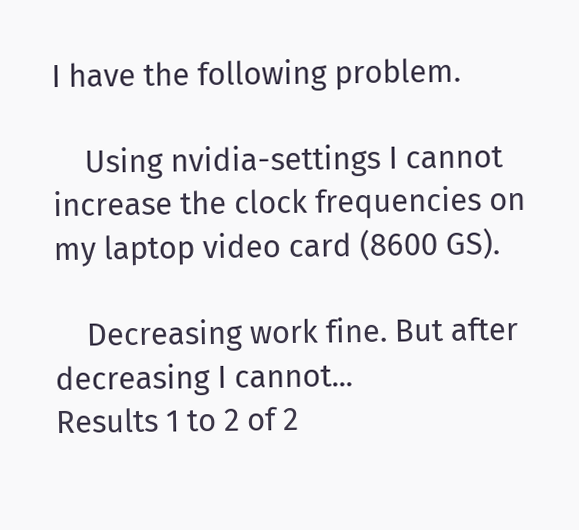I have the following problem.

    Using nvidia-settings I cannot increase the clock frequencies on my laptop video card (8600 GS).

    Decreasing work fine. But after decreasing I cannot...
Results 1 to 2 of 2